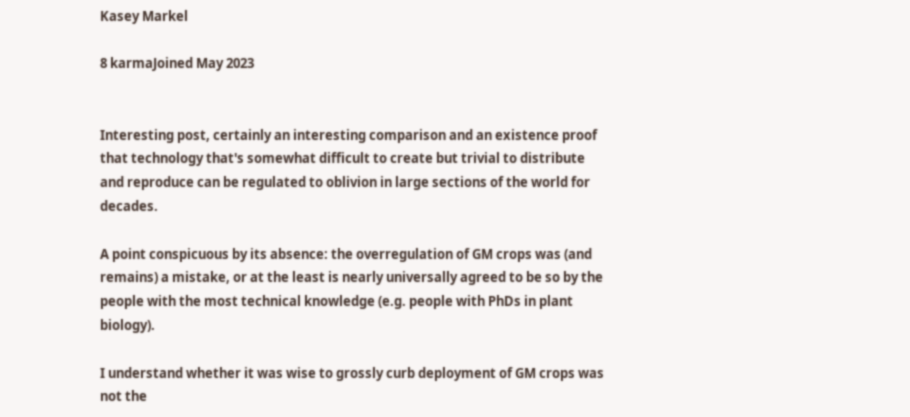Kasey Markel

8 karmaJoined May 2023


Interesting post, certainly an interesting comparison and an existence proof that technology that's somewhat difficult to create but trivial to distribute and reproduce can be regulated to oblivion in large sections of the world for decades.

A point conspicuous by its absence: the overregulation of GM crops was (and remains) a mistake, or at the least is nearly universally agreed to be so by the people with the most technical knowledge (e.g. people with PhDs in plant biology).

I understand whether it was wise to grossly curb deployment of GM crops was not the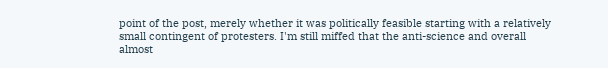point of the post, merely whether it was politically feasible starting with a relatively small contingent of protesters. I'm still miffed that the anti-science and overall almost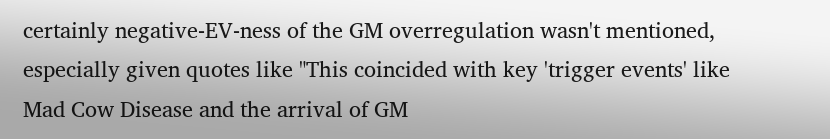certainly negative-EV-ness of the GM overregulation wasn't mentioned, especially given quotes like "This coincided with key 'trigger events' like Mad Cow Disease and the arrival of GM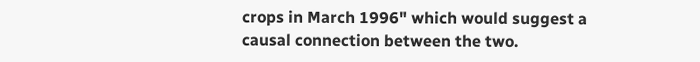crops in March 1996" which would suggest a causal connection between the two.